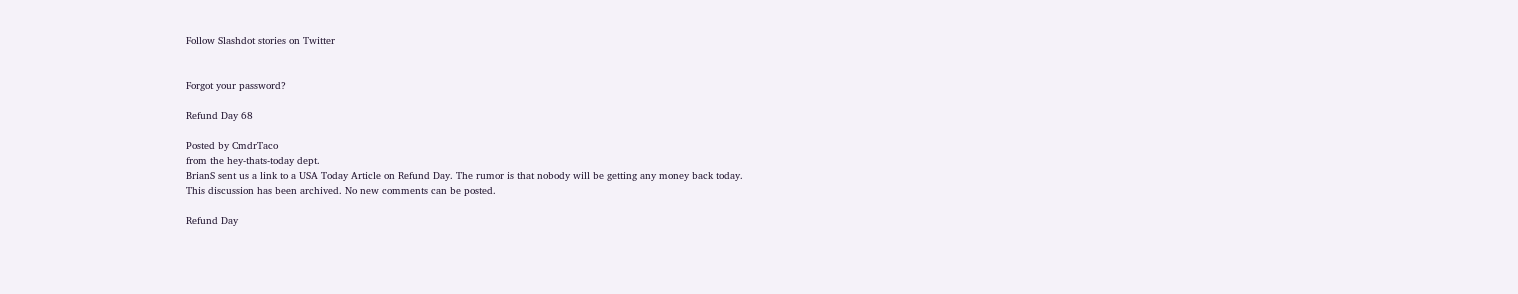Follow Slashdot stories on Twitter


Forgot your password?

Refund Day 68

Posted by CmdrTaco
from the hey-thats-today dept.
BrianS sent us a link to a USA Today Article on Refund Day. The rumor is that nobody will be getting any money back today.
This discussion has been archived. No new comments can be posted.

Refund Day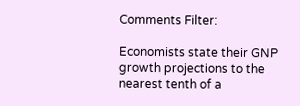Comments Filter:

Economists state their GNP growth projections to the nearest tenth of a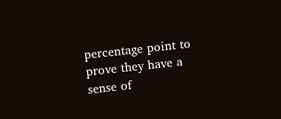percentage point to prove they have a sense of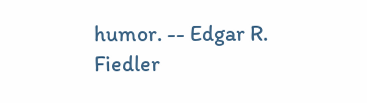humor. -- Edgar R. Fiedler